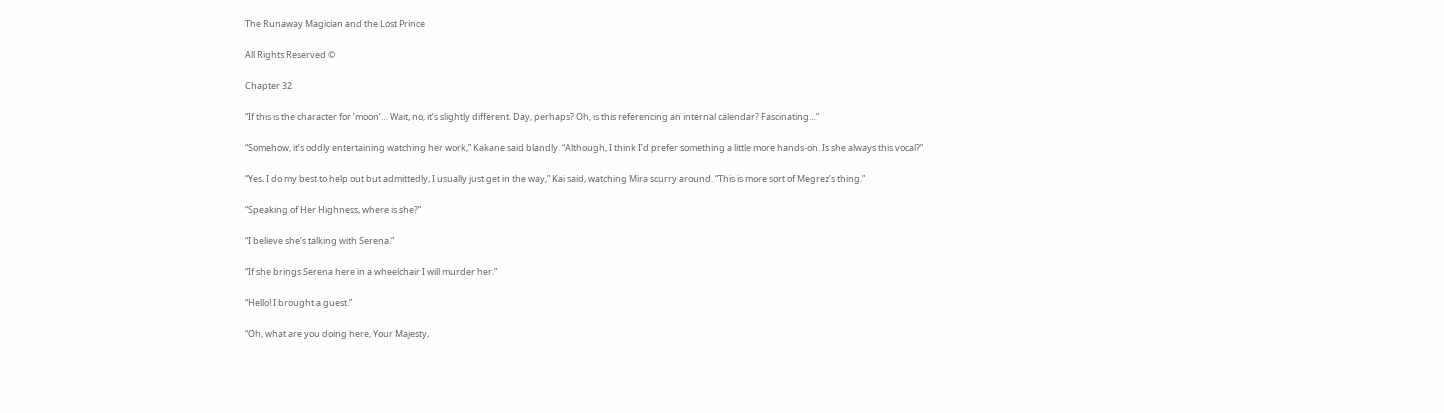The Runaway Magician and the Lost Prince

All Rights Reserved ©

Chapter 32

“If this is the character for ‘moon’… Wait, no, it’s slightly different. Day, perhaps? Oh, is this referencing an internal calendar? Fascinating…”

“Somehow, it’s oddly entertaining watching her work,” Kakane said blandly. “Although, I think I’d prefer something a little more hands-on. Is she always this vocal?”

“Yes. I do my best to help out but admittedly, I usually just get in the way,” Kai said, watching Mira scurry around. “This is more sort of Megrez’s thing.”

“Speaking of Her Highness, where is she?”

“I believe she’s talking with Serena.”

“If she brings Serena here in a wheelchair I will murder her.”

“Hello! I brought a guest.”

“Oh, what are you doing here, Your Majesty,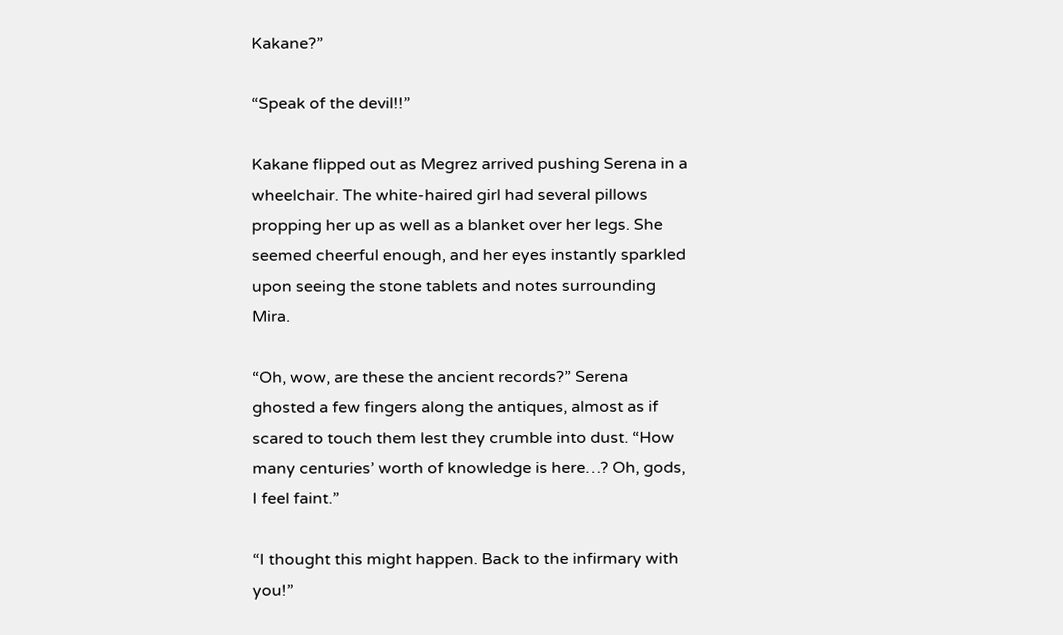Kakane?”

“Speak of the devil!!”

Kakane flipped out as Megrez arrived pushing Serena in a wheelchair. The white-haired girl had several pillows propping her up as well as a blanket over her legs. She seemed cheerful enough, and her eyes instantly sparkled upon seeing the stone tablets and notes surrounding Mira.

“Oh, wow, are these the ancient records?” Serena ghosted a few fingers along the antiques, almost as if scared to touch them lest they crumble into dust. “How many centuries’ worth of knowledge is here…? Oh, gods, I feel faint.”

“I thought this might happen. Back to the infirmary with you!”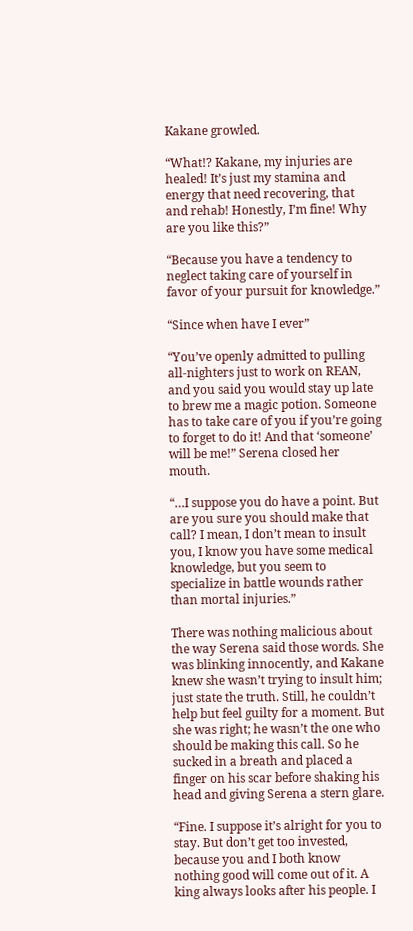Kakane growled.

“What!? Kakane, my injuries are healed! It’s just my stamina and energy that need recovering, that and rehab! Honestly, I’m fine! Why are you like this?”

“Because you have a tendency to neglect taking care of yourself in favor of your pursuit for knowledge.”

“Since when have I ever”

“You’ve openly admitted to pulling all-nighters just to work on REAN, and you said you would stay up late to brew me a magic potion. Someone has to take care of you if you’re going to forget to do it! And that ‘someone’ will be me!” Serena closed her mouth.

“…I suppose you do have a point. But are you sure you should make that call? I mean, I don’t mean to insult you, I know you have some medical knowledge, but you seem to specialize in battle wounds rather than mortal injuries.”

There was nothing malicious about the way Serena said those words. She was blinking innocently, and Kakane knew she wasn’t trying to insult him; just state the truth. Still, he couldn’t help but feel guilty for a moment. But she was right; he wasn’t the one who should be making this call. So he sucked in a breath and placed a finger on his scar before shaking his head and giving Serena a stern glare.

“Fine. I suppose it’s alright for you to stay. But don’t get too invested, because you and I both know nothing good will come out of it. A king always looks after his people. I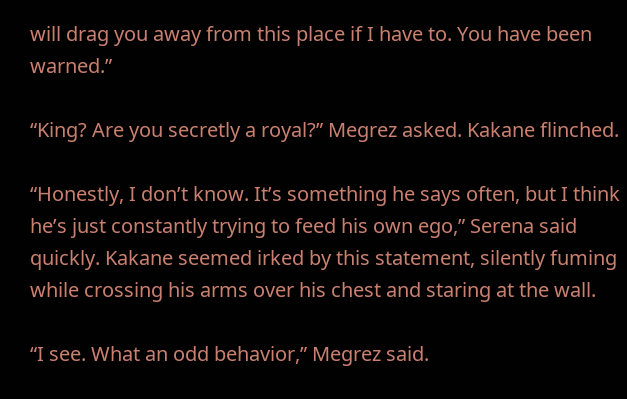will drag you away from this place if I have to. You have been warned.”

“King? Are you secretly a royal?” Megrez asked. Kakane flinched.

“Honestly, I don’t know. It’s something he says often, but I think he’s just constantly trying to feed his own ego,” Serena said quickly. Kakane seemed irked by this statement, silently fuming while crossing his arms over his chest and staring at the wall.

“I see. What an odd behavior,” Megrez said.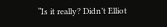“Is it really? Didn’t Elliot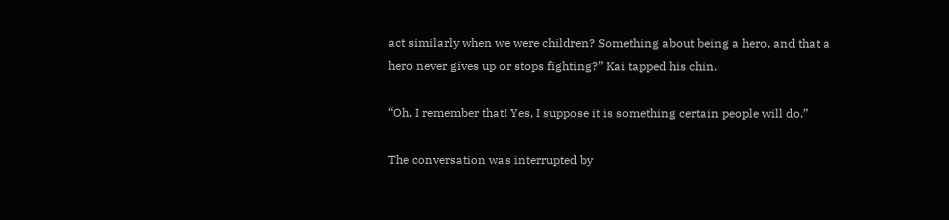act similarly when we were children? Something about being a hero, and that a hero never gives up or stops fighting?” Kai tapped his chin.

“Oh, I remember that! Yes, I suppose it is something certain people will do.”

The conversation was interrupted by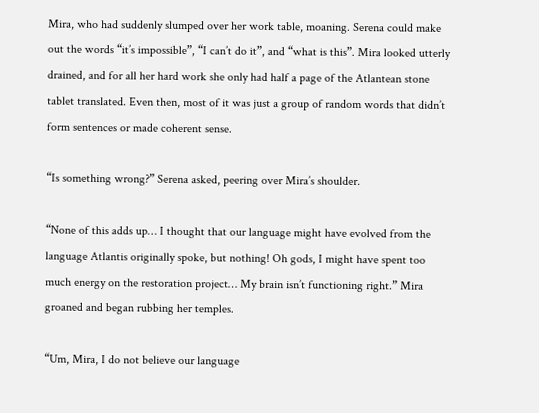Mira, who had suddenly slumped over her work table, moaning. Serena could make out the words “it’s impossible”, “I can’t do it”, and “what is this”. Mira looked utterly drained, and for all her hard work she only had half a page of the Atlantean stone tablet translated. Even then, most of it was just a group of random words that didn’t form sentences or made coherent sense.

“Is something wrong?” Serena asked, peering over Mira’s shoulder.

“None of this adds up… I thought that our language might have evolved from the language Atlantis originally spoke, but nothing! Oh gods, I might have spent too much energy on the restoration project… My brain isn’t functioning right.” Mira groaned and began rubbing her temples.

“Um, Mira, I do not believe our language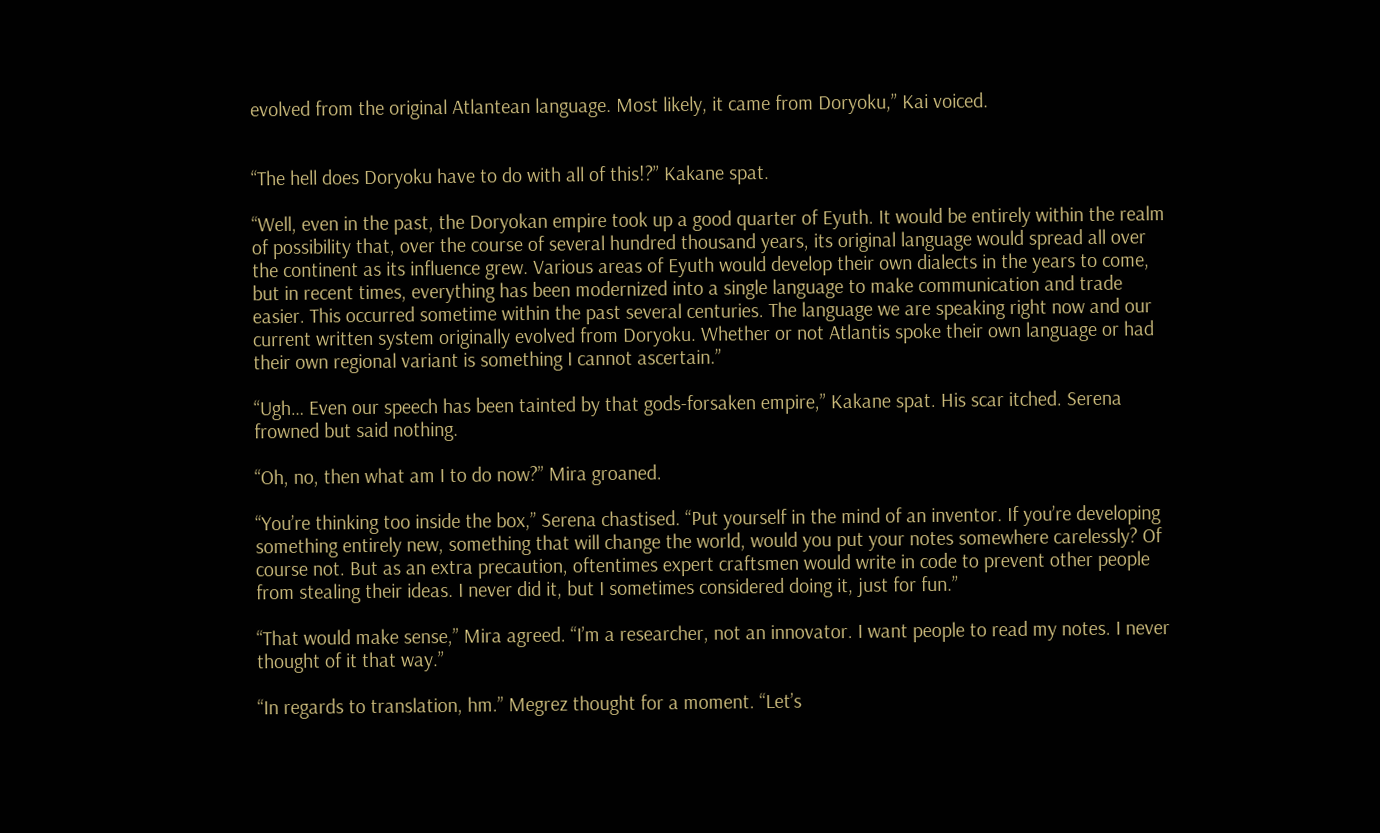evolved from the original Atlantean language. Most likely, it came from Doryoku,” Kai voiced.


“The hell does Doryoku have to do with all of this!?” Kakane spat.

“Well, even in the past, the Doryokan empire took up a good quarter of Eyuth. It would be entirely within the realm of possibility that, over the course of several hundred thousand years, its original language would spread all over the continent as its influence grew. Various areas of Eyuth would develop their own dialects in the years to come, but in recent times, everything has been modernized into a single language to make communication and trade easier. This occurred sometime within the past several centuries. The language we are speaking right now and our current written system originally evolved from Doryoku. Whether or not Atlantis spoke their own language or had their own regional variant is something I cannot ascertain.”

“Ugh… Even our speech has been tainted by that gods-forsaken empire,” Kakane spat. His scar itched. Serena frowned but said nothing.

“Oh, no, then what am I to do now?” Mira groaned.

“You’re thinking too inside the box,” Serena chastised. “Put yourself in the mind of an inventor. If you’re developing something entirely new, something that will change the world, would you put your notes somewhere carelessly? Of course not. But as an extra precaution, oftentimes expert craftsmen would write in code to prevent other people from stealing their ideas. I never did it, but I sometimes considered doing it, just for fun.”

“That would make sense,” Mira agreed. “I’m a researcher, not an innovator. I want people to read my notes. I never thought of it that way.”

“In regards to translation, hm.” Megrez thought for a moment. “Let’s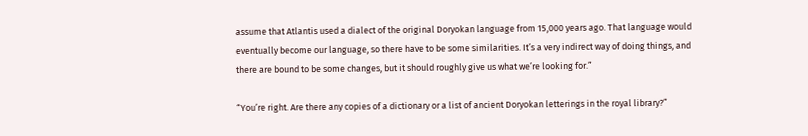assume that Atlantis used a dialect of the original Doryokan language from 15,000 years ago. That language would eventually become our language, so there have to be some similarities. It’s a very indirect way of doing things, and there are bound to be some changes, but it should roughly give us what we’re looking for.”

“You’re right. Are there any copies of a dictionary or a list of ancient Doryokan letterings in the royal library?”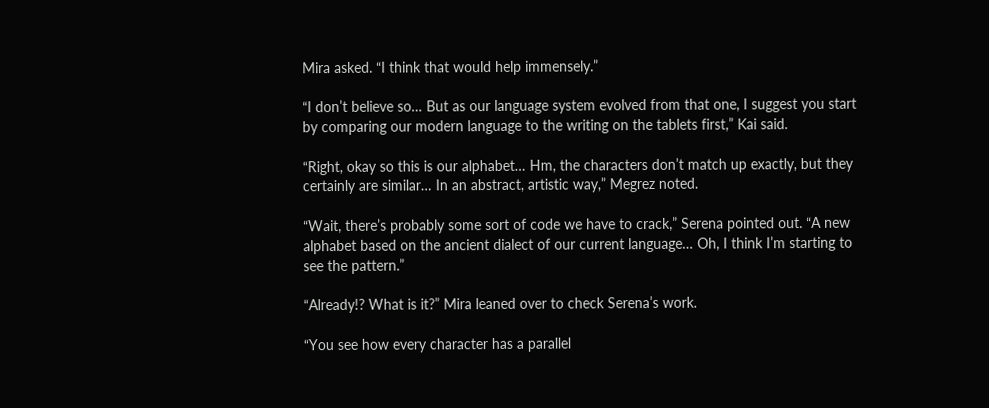Mira asked. “I think that would help immensely.”

“I don’t believe so… But as our language system evolved from that one, I suggest you start by comparing our modern language to the writing on the tablets first,” Kai said.

“Right, okay so this is our alphabet… Hm, the characters don’t match up exactly, but they certainly are similar… In an abstract, artistic way,” Megrez noted.

“Wait, there’s probably some sort of code we have to crack,” Serena pointed out. “A new alphabet based on the ancient dialect of our current language… Oh, I think I’m starting to see the pattern.”

“Already!? What is it?” Mira leaned over to check Serena’s work.

“You see how every character has a parallel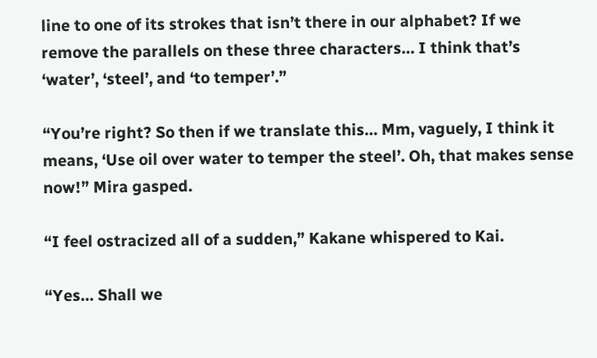line to one of its strokes that isn’t there in our alphabet? If we remove the parallels on these three characters… I think that’s ‘water’, ‘steel’, and ‘to temper’.”

“You’re right? So then if we translate this… Mm, vaguely, I think it means, ‘Use oil over water to temper the steel’. Oh, that makes sense now!” Mira gasped.

“I feel ostracized all of a sudden,” Kakane whispered to Kai.

“Yes… Shall we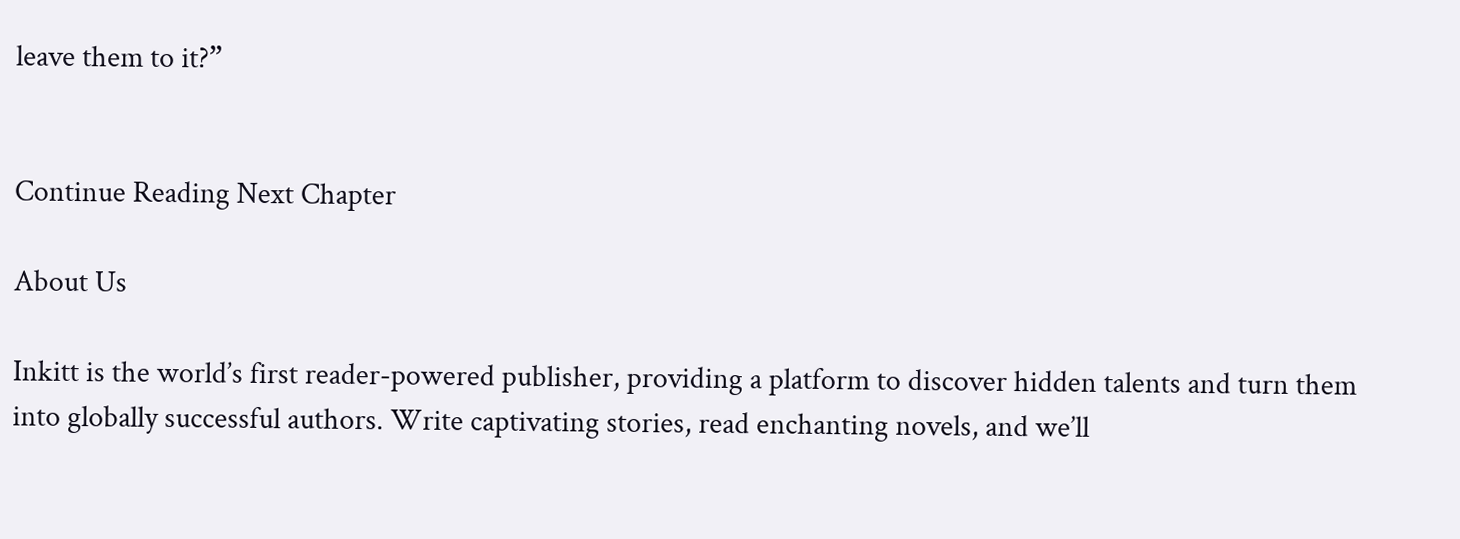leave them to it?”


Continue Reading Next Chapter

About Us

Inkitt is the world’s first reader-powered publisher, providing a platform to discover hidden talents and turn them into globally successful authors. Write captivating stories, read enchanting novels, and we’ll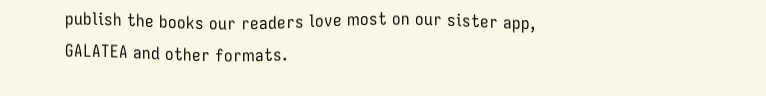publish the books our readers love most on our sister app, GALATEA and other formats.